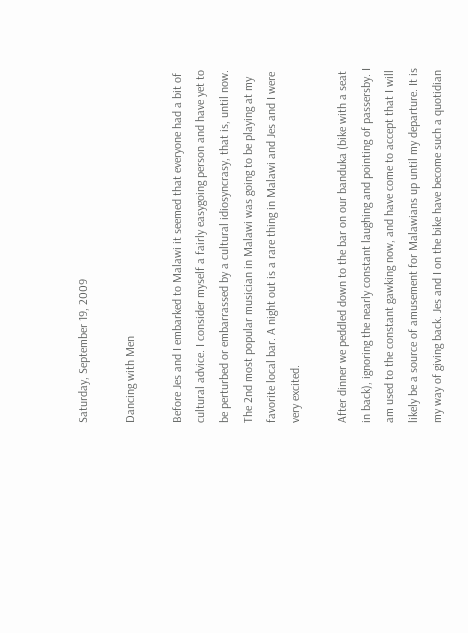Saturday, September 19, 2009

Dancing with Men

Before Jes and I embarked to Malawi it seemed that everyone had a bit of cultural advice. I consider myself a fairly easygoing person and have yet to be perturbed or embarrassed by a cultural idiosyncrasy, that is, until now. The 2nd most popular musician in Malawi was going to be playing at my favorite local bar. A night out is a rare thing in Malawi and Jes and I were very excited.

After dinner we peddled down to the bar on our banduka (bike with a seat in back), ignoring the nearly constant laughing and pointing of passersby. I am used to the constant gawking now, and have come to accept that I will likely be a source of amusement for Malawians up until my departure. It is my way of giving back. Jes and I on the bike have become such a quotidian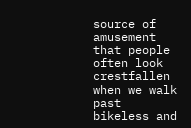source of amusement that people often look crestfallen when we walk past bikeless and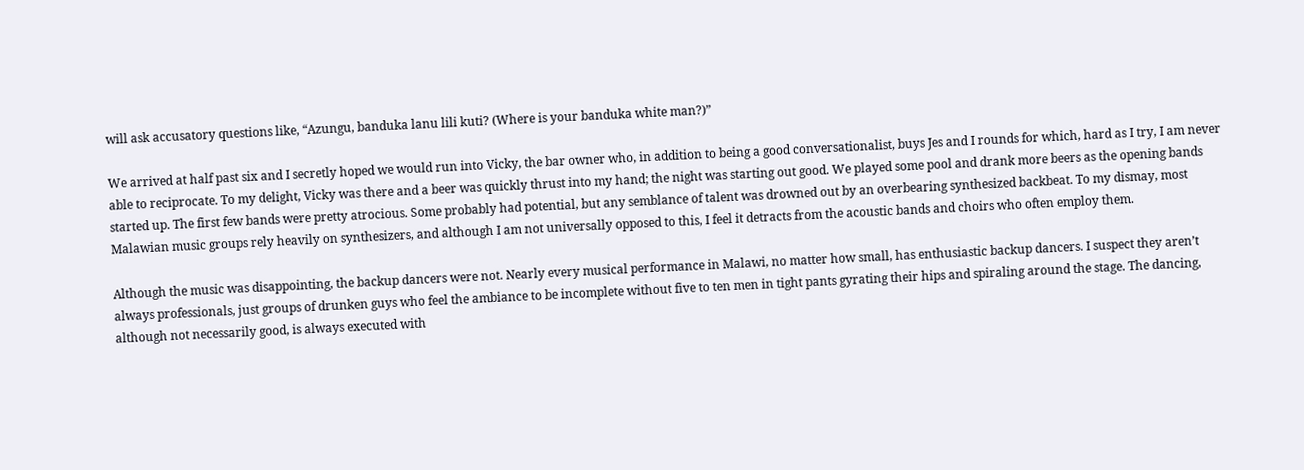will ask accusatory questions like, “Azungu, banduka lanu lili kuti? (Where is your banduka white man?)”

We arrived at half past six and I secretly hoped we would run into Vicky, the bar owner who, in addition to being a good conversationalist, buys Jes and I rounds for which, hard as I try, I am never able to reciprocate. To my delight, Vicky was there and a beer was quickly thrust into my hand; the night was starting out good. We played some pool and drank more beers as the opening bands started up. The first few bands were pretty atrocious. Some probably had potential, but any semblance of talent was drowned out by an overbearing synthesized backbeat. To my dismay, most Malawian music groups rely heavily on synthesizers, and although I am not universally opposed to this, I feel it detracts from the acoustic bands and choirs who often employ them.

Although the music was disappointing, the backup dancers were not. Nearly every musical performance in Malawi, no matter how small, has enthusiastic backup dancers. I suspect they aren’t always professionals, just groups of drunken guys who feel the ambiance to be incomplete without five to ten men in tight pants gyrating their hips and spiraling around the stage. The dancing, although not necessarily good, is always executed with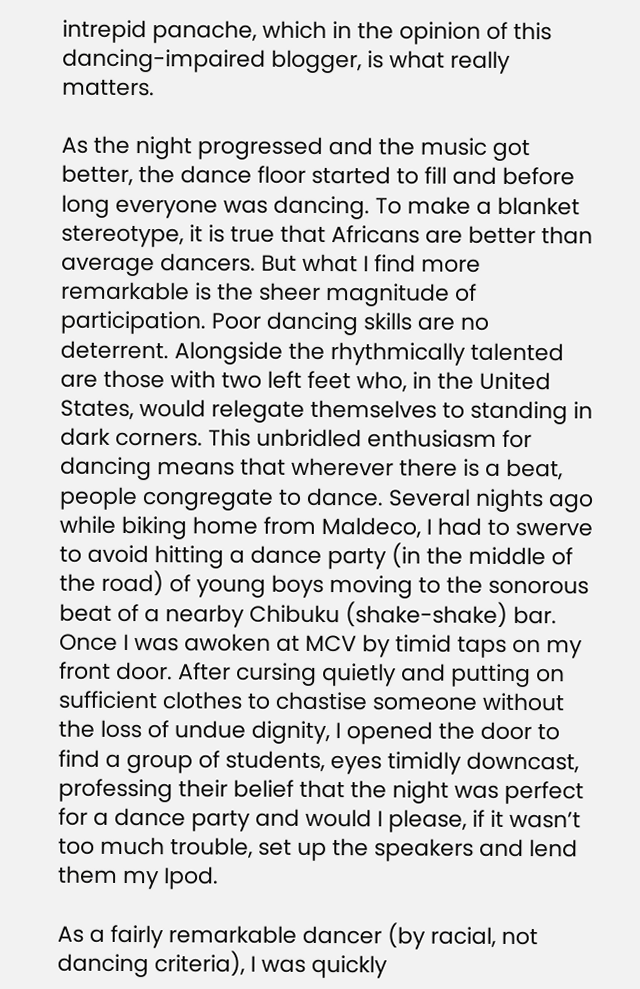intrepid panache, which in the opinion of this dancing-impaired blogger, is what really matters.

As the night progressed and the music got better, the dance floor started to fill and before long everyone was dancing. To make a blanket stereotype, it is true that Africans are better than average dancers. But what I find more remarkable is the sheer magnitude of participation. Poor dancing skills are no deterrent. Alongside the rhythmically talented are those with two left feet who, in the United States, would relegate themselves to standing in dark corners. This unbridled enthusiasm for dancing means that wherever there is a beat, people congregate to dance. Several nights ago while biking home from Maldeco, I had to swerve to avoid hitting a dance party (in the middle of the road) of young boys moving to the sonorous beat of a nearby Chibuku (shake-shake) bar. Once I was awoken at MCV by timid taps on my front door. After cursing quietly and putting on sufficient clothes to chastise someone without the loss of undue dignity, I opened the door to find a group of students, eyes timidly downcast, professing their belief that the night was perfect for a dance party and would I please, if it wasn’t too much trouble, set up the speakers and lend them my Ipod.

As a fairly remarkable dancer (by racial, not dancing criteria), I was quickly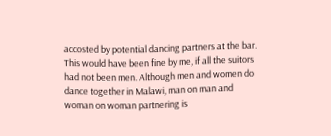accosted by potential dancing partners at the bar. This would have been fine by me, if all the suitors had not been men. Although men and women do dance together in Malawi, man on man and woman on woman partnering is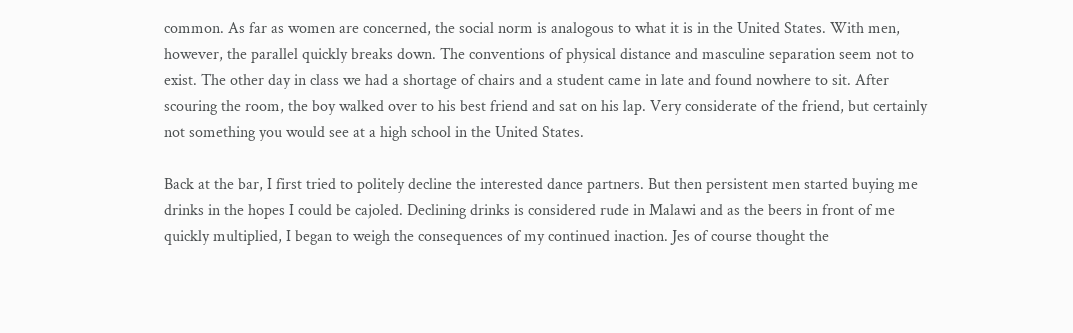common. As far as women are concerned, the social norm is analogous to what it is in the United States. With men, however, the parallel quickly breaks down. The conventions of physical distance and masculine separation seem not to exist. The other day in class we had a shortage of chairs and a student came in late and found nowhere to sit. After scouring the room, the boy walked over to his best friend and sat on his lap. Very considerate of the friend, but certainly not something you would see at a high school in the United States.

Back at the bar, I first tried to politely decline the interested dance partners. But then persistent men started buying me drinks in the hopes I could be cajoled. Declining drinks is considered rude in Malawi and as the beers in front of me quickly multiplied, I began to weigh the consequences of my continued inaction. Jes of course thought the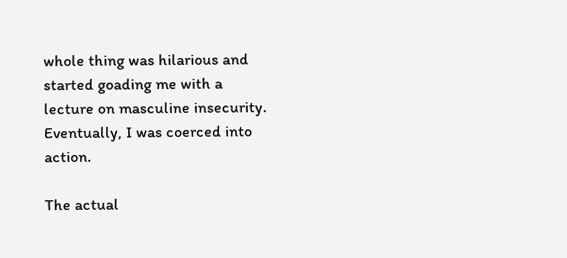whole thing was hilarious and started goading me with a lecture on masculine insecurity. Eventually, I was coerced into action.

The actual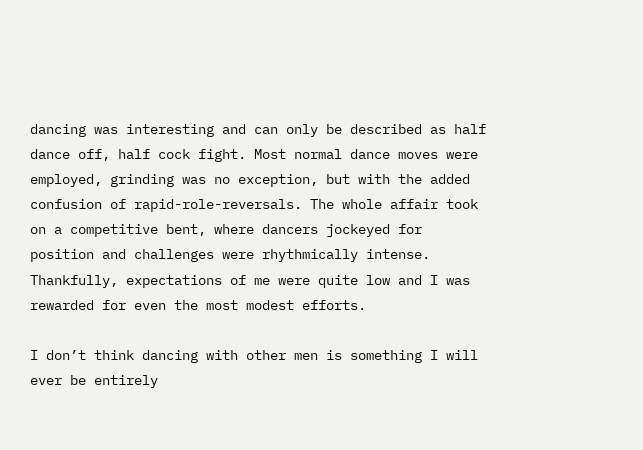dancing was interesting and can only be described as half dance off, half cock fight. Most normal dance moves were employed, grinding was no exception, but with the added confusion of rapid-role-reversals. The whole affair took on a competitive bent, where dancers jockeyed for position and challenges were rhythmically intense. Thankfully, expectations of me were quite low and I was rewarded for even the most modest efforts.

I don’t think dancing with other men is something I will ever be entirely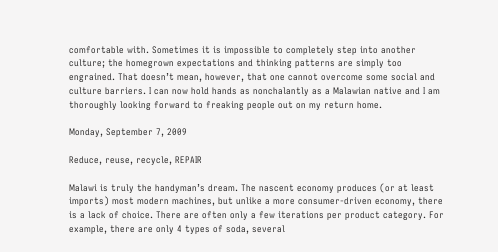comfortable with. Sometimes it is impossible to completely step into another culture; the homegrown expectations and thinking patterns are simply too engrained. That doesn’t mean, however, that one cannot overcome some social and culture barriers. I can now hold hands as nonchalantly as a Malawian native and I am thoroughly looking forward to freaking people out on my return home.

Monday, September 7, 2009

Reduce, reuse, recycle, REPAIR

Malawi is truly the handyman’s dream. The nascent economy produces (or at least imports) most modern machines, but unlike a more consumer-driven economy, there is a lack of choice. There are often only a few iterations per product category. For example, there are only 4 types of soda, several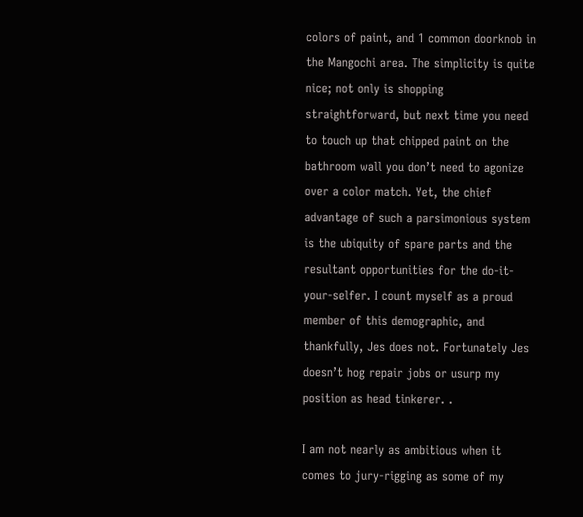colors of paint, and 1 common doorknob in the Mangochi area. The simplicity is quite nice; not only is shopping straightforward, but next time you need to touch up that chipped paint on the bathroom wall you don’t need to agonize over a color match. Yet, the chief advantage of such a parsimonious system is the ubiquity of spare parts and the resultant opportunities for the do-it-your-selfer. I count myself as a proud member of this demographic, and thankfully, Jes does not. Fortunately Jes doesn’t hog repair jobs or usurp my position as head tinkerer. .

I am not nearly as ambitious when it comes to jury-rigging as some of my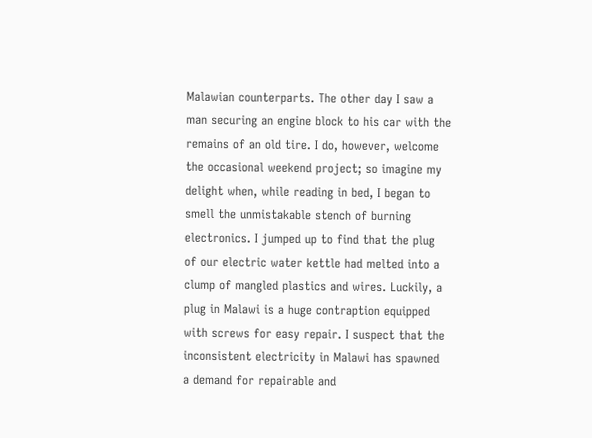Malawian counterparts. The other day I saw a man securing an engine block to his car with the remains of an old tire. I do, however, welcome the occasional weekend project; so imagine my delight when, while reading in bed, I began to smell the unmistakable stench of burning electronics. I jumped up to find that the plug of our electric water kettle had melted into a clump of mangled plastics and wires. Luckily, a plug in Malawi is a huge contraption equipped with screws for easy repair. I suspect that the inconsistent electricity in Malawi has spawned a demand for repairable and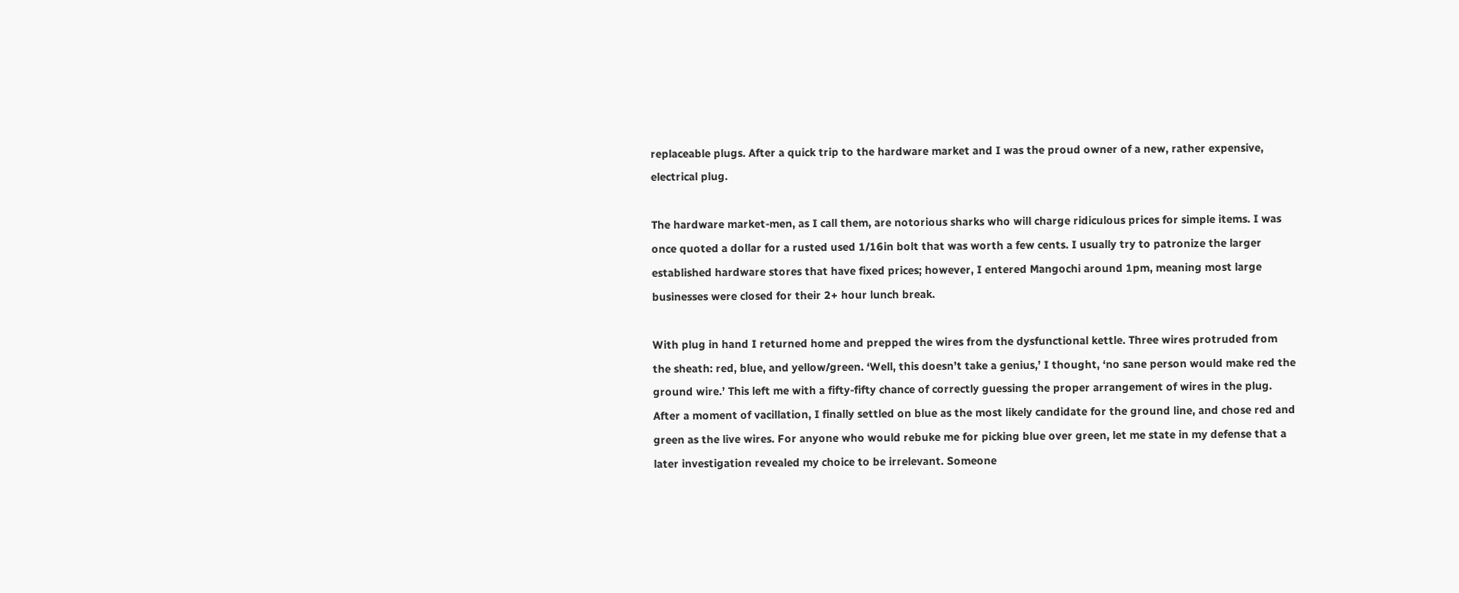replaceable plugs. After a quick trip to the hardware market and I was the proud owner of a new, rather expensive, electrical plug.

The hardware market-men, as I call them, are notorious sharks who will charge ridiculous prices for simple items. I was once quoted a dollar for a rusted used 1/16in bolt that was worth a few cents. I usually try to patronize the larger established hardware stores that have fixed prices; however, I entered Mangochi around 1pm, meaning most large businesses were closed for their 2+ hour lunch break.

With plug in hand I returned home and prepped the wires from the dysfunctional kettle. Three wires protruded from the sheath: red, blue, and yellow/green. ‘Well, this doesn’t take a genius,’ I thought, ‘no sane person would make red the ground wire.’ This left me with a fifty-fifty chance of correctly guessing the proper arrangement of wires in the plug. After a moment of vacillation, I finally settled on blue as the most likely candidate for the ground line, and chose red and green as the live wires. For anyone who would rebuke me for picking blue over green, let me state in my defense that a later investigation revealed my choice to be irrelevant. Someone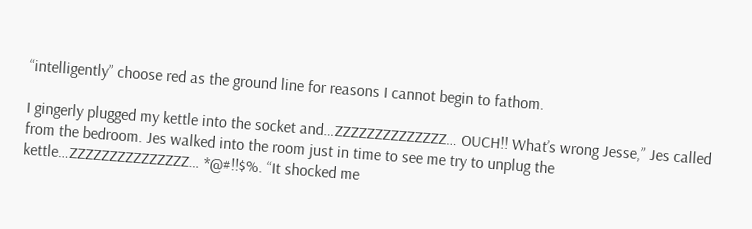“intelligently” choose red as the ground line for reasons I cannot begin to fathom.

I gingerly plugged my kettle into the socket and…ZZZZZZZZZZZZZZ… OUCH!! What’s wrong Jesse,” Jes called from the bedroom. Jes walked into the room just in time to see me try to unplug the kettle…ZZZZZZZZZZZZZZZ… *@#!!$%. “It shocked me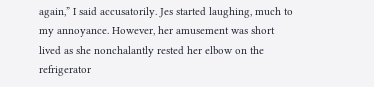again,” I said accusatorily. Jes started laughing, much to my annoyance. However, her amusement was short lived as she nonchalantly rested her elbow on the refrigerator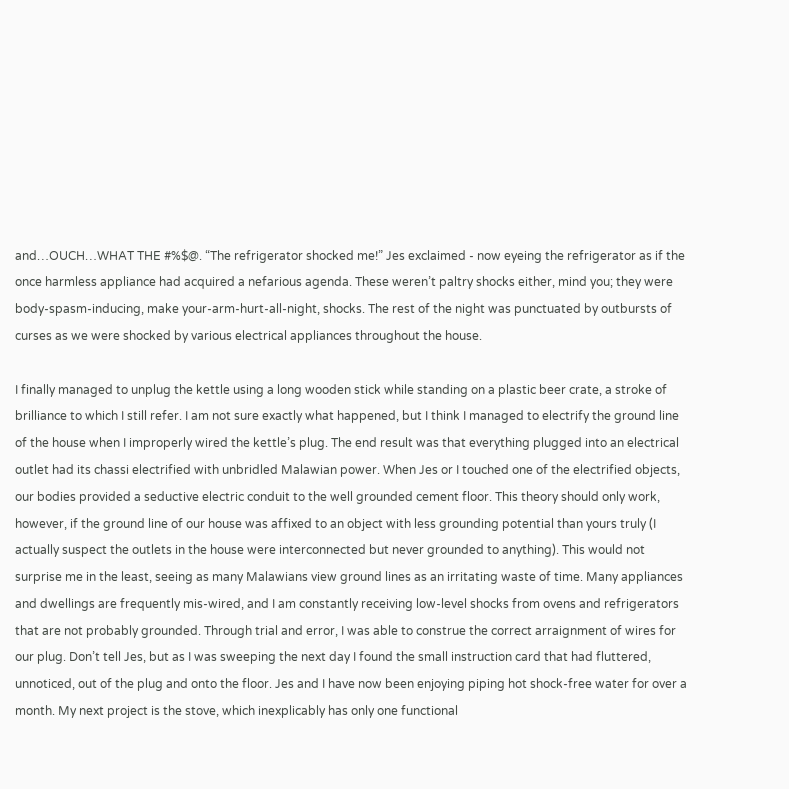and…OUCH…WHAT THE #%$@. “The refrigerator shocked me!” Jes exclaimed - now eyeing the refrigerator as if the once harmless appliance had acquired a nefarious agenda. These weren’t paltry shocks either, mind you; they were body-spasm-inducing, make your-arm-hurt-all-night, shocks. The rest of the night was punctuated by outbursts of curses as we were shocked by various electrical appliances throughout the house.

I finally managed to unplug the kettle using a long wooden stick while standing on a plastic beer crate, a stroke of brilliance to which I still refer. I am not sure exactly what happened, but I think I managed to electrify the ground line of the house when I improperly wired the kettle’s plug. The end result was that everything plugged into an electrical outlet had its chassi electrified with unbridled Malawian power. When Jes or I touched one of the electrified objects, our bodies provided a seductive electric conduit to the well grounded cement floor. This theory should only work, however, if the ground line of our house was affixed to an object with less grounding potential than yours truly (I actually suspect the outlets in the house were interconnected but never grounded to anything). This would not surprise me in the least, seeing as many Malawians view ground lines as an irritating waste of time. Many appliances and dwellings are frequently mis-wired, and I am constantly receiving low-level shocks from ovens and refrigerators that are not probably grounded. Through trial and error, I was able to construe the correct arraignment of wires for our plug. Don’t tell Jes, but as I was sweeping the next day I found the small instruction card that had fluttered, unnoticed, out of the plug and onto the floor. Jes and I have now been enjoying piping hot shock-free water for over a month. My next project is the stove, which inexplicably has only one functional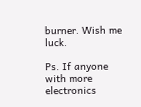burner. Wish me luck.

Ps. If anyone with more electronics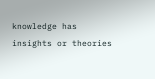knowledge has insights or theories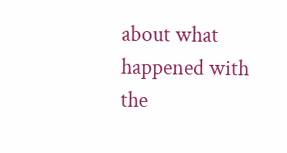about what happened with the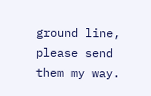ground line, please send them my way.